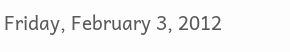Friday, February 3, 2012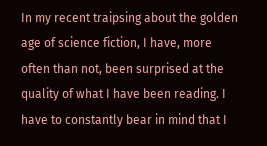In my recent traipsing about the golden age of science fiction, I have, more often than not, been surprised at the quality of what I have been reading. I have to constantly bear in mind that I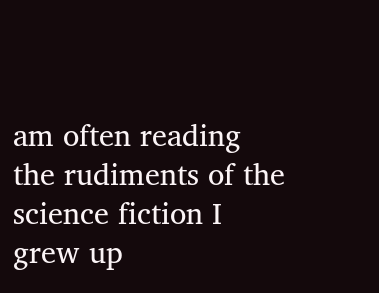am often reading the rudiments of the science fiction I grew up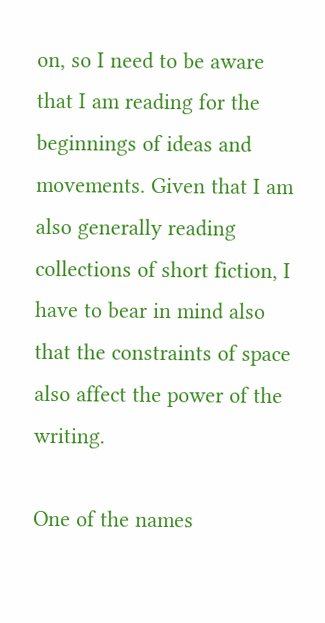on, so I need to be aware that I am reading for the beginnings of ideas and movements. Given that I am also generally reading collections of short fiction, I have to bear in mind also that the constraints of space also affect the power of the writing.

One of the names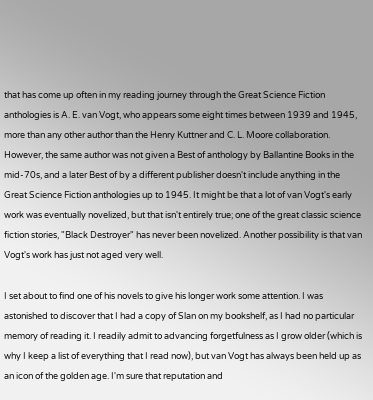that has come up often in my reading journey through the Great Science Fiction anthologies is A. E. van Vogt, who appears some eight times between 1939 and 1945, more than any other author than the Henry Kuttner and C. L. Moore collaboration. However, the same author was not given a Best of anthology by Ballantine Books in the mid-70s, and a later Best of by a different publisher doesn't include anything in the Great Science Fiction anthologies up to 1945. It might be that a lot of van Vogt's early work was eventually novelized, but that isn't entirely true; one of the great classic science fiction stories, "Black Destroyer" has never been novelized. Another possibility is that van Vogt's work has just not aged very well.

I set about to find one of his novels to give his longer work some attention. I was astonished to discover that I had a copy of Slan on my bookshelf, as I had no particular memory of reading it. I readily admit to advancing forgetfulness as I grow older (which is why I keep a list of everything that I read now), but van Vogt has always been held up as an icon of the golden age. I'm sure that reputation and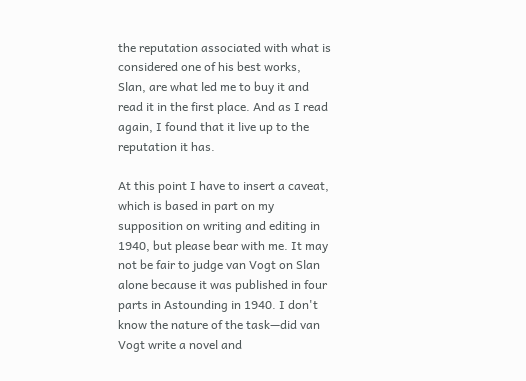the reputation associated with what is considered one of his best works, Slan, are what led me to buy it and read it in the first place. And as I read again, I found that it live up to the reputation it has.

At this point I have to insert a caveat, which is based in part on my supposition on writing and editing in 1940, but please bear with me. It may not be fair to judge van Vogt on Slan alone because it was published in four parts in Astounding in 1940. I don't know the nature of the task—did van Vogt write a novel and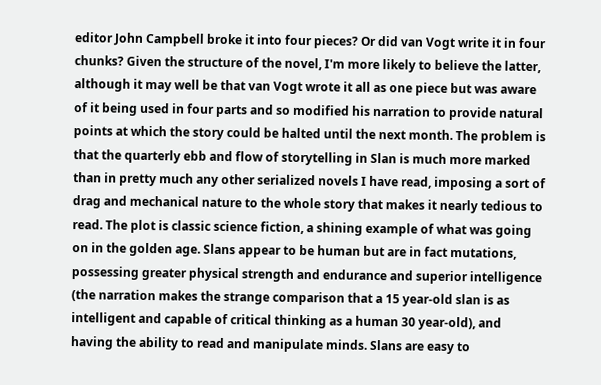editor John Campbell broke it into four pieces? Or did van Vogt write it in four chunks? Given the structure of the novel, I'm more likely to believe the latter, although it may well be that van Vogt wrote it all as one piece but was aware of it being used in four parts and so modified his narration to provide natural points at which the story could be halted until the next month. The problem is that the quarterly ebb and flow of storytelling in Slan is much more marked than in pretty much any other serialized novels I have read, imposing a sort of drag and mechanical nature to the whole story that makes it nearly tedious to read. The plot is classic science fiction, a shining example of what was going on in the golden age. Slans appear to be human but are in fact mutations, possessing greater physical strength and endurance and superior intelligence (the narration makes the strange comparison that a 15 year-old slan is as intelligent and capable of critical thinking as a human 30 year-old), and having the ability to read and manipulate minds. Slans are easy to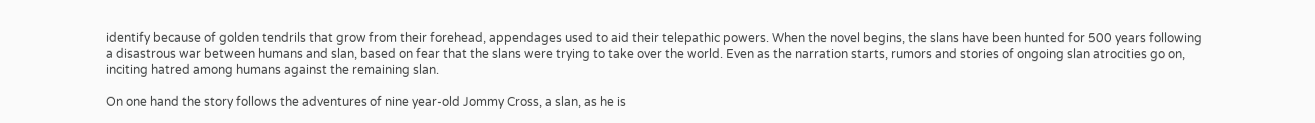identify because of golden tendrils that grow from their forehead, appendages used to aid their telepathic powers. When the novel begins, the slans have been hunted for 500 years following a disastrous war between humans and slan, based on fear that the slans were trying to take over the world. Even as the narration starts, rumors and stories of ongoing slan atrocities go on, inciting hatred among humans against the remaining slan.

On one hand the story follows the adventures of nine year-old Jommy Cross, a slan, as he is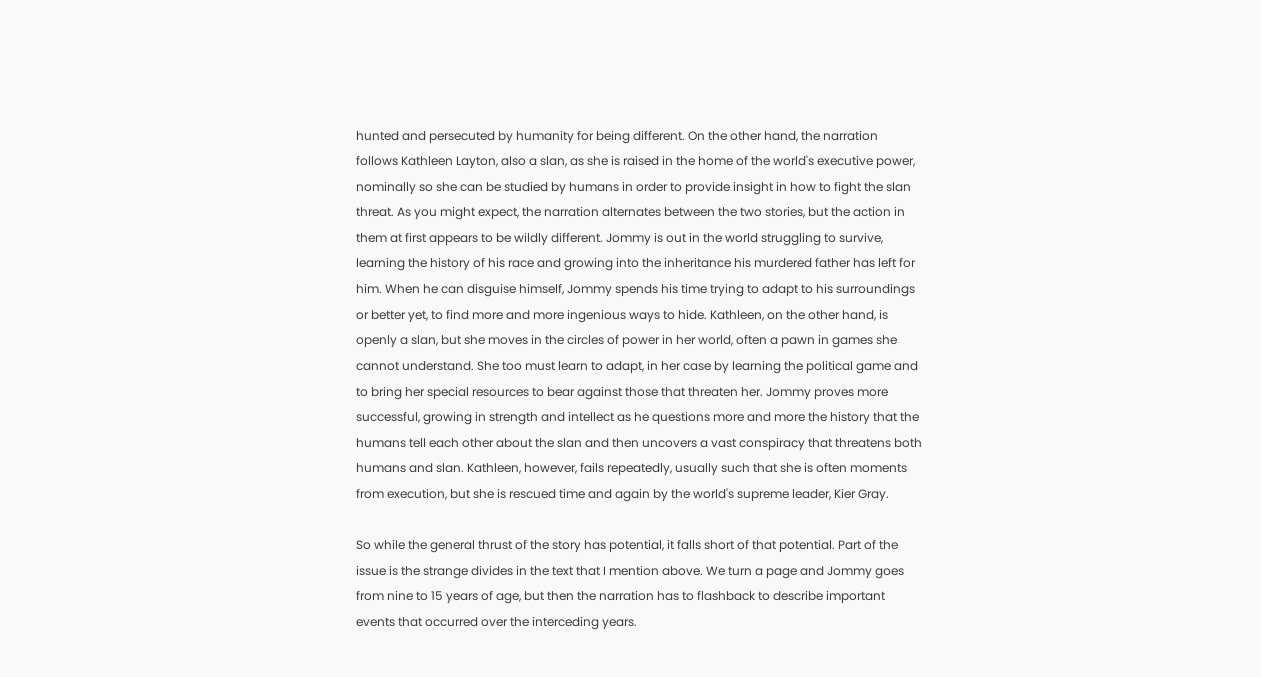hunted and persecuted by humanity for being different. On the other hand, the narration follows Kathleen Layton, also a slan, as she is raised in the home of the world's executive power, nominally so she can be studied by humans in order to provide insight in how to fight the slan threat. As you might expect, the narration alternates between the two stories, but the action in them at first appears to be wildly different. Jommy is out in the world struggling to survive, learning the history of his race and growing into the inheritance his murdered father has left for him. When he can disguise himself, Jommy spends his time trying to adapt to his surroundings or better yet, to find more and more ingenious ways to hide. Kathleen, on the other hand, is openly a slan, but she moves in the circles of power in her world, often a pawn in games she cannot understand. She too must learn to adapt, in her case by learning the political game and to bring her special resources to bear against those that threaten her. Jommy proves more successful, growing in strength and intellect as he questions more and more the history that the humans tell each other about the slan and then uncovers a vast conspiracy that threatens both humans and slan. Kathleen, however, fails repeatedly, usually such that she is often moments from execution, but she is rescued time and again by the world's supreme leader, Kier Gray.

So while the general thrust of the story has potential, it falls short of that potential. Part of the issue is the strange divides in the text that I mention above. We turn a page and Jommy goes from nine to 15 years of age, but then the narration has to flashback to describe important events that occurred over the interceding years.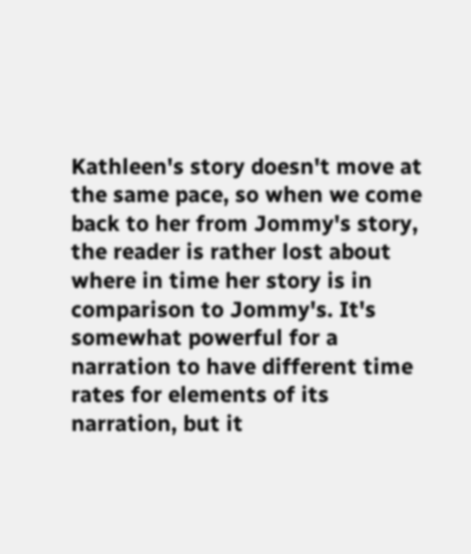Kathleen's story doesn't move at the same pace, so when we come back to her from Jommy's story, the reader is rather lost about where in time her story is in comparison to Jommy's. It's somewhat powerful for a narration to have different time rates for elements of its narration, but it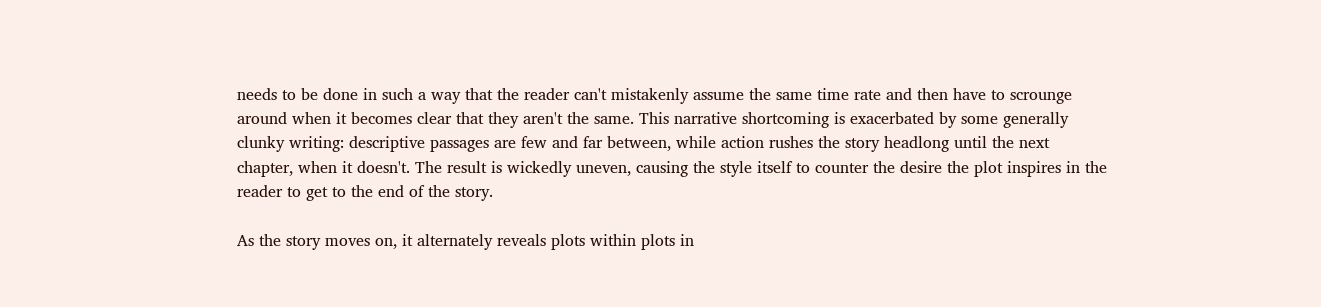needs to be done in such a way that the reader can't mistakenly assume the same time rate and then have to scrounge around when it becomes clear that they aren't the same. This narrative shortcoming is exacerbated by some generally clunky writing: descriptive passages are few and far between, while action rushes the story headlong until the next chapter, when it doesn't. The result is wickedly uneven, causing the style itself to counter the desire the plot inspires in the reader to get to the end of the story.

As the story moves on, it alternately reveals plots within plots in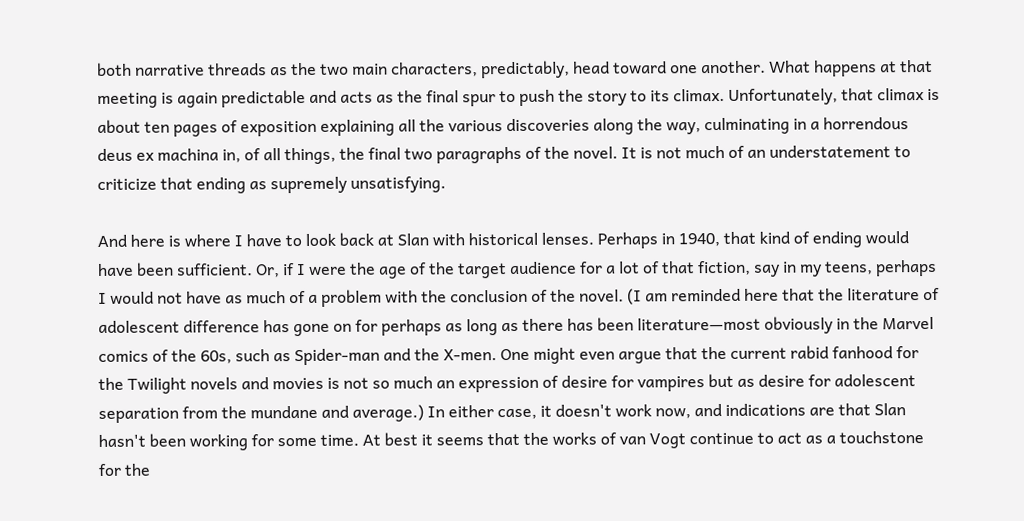both narrative threads as the two main characters, predictably, head toward one another. What happens at that meeting is again predictable and acts as the final spur to push the story to its climax. Unfortunately, that climax is about ten pages of exposition explaining all the various discoveries along the way, culminating in a horrendous deus ex machina in, of all things, the final two paragraphs of the novel. It is not much of an understatement to criticize that ending as supremely unsatisfying.

And here is where I have to look back at Slan with historical lenses. Perhaps in 1940, that kind of ending would have been sufficient. Or, if I were the age of the target audience for a lot of that fiction, say in my teens, perhaps I would not have as much of a problem with the conclusion of the novel. (I am reminded here that the literature of adolescent difference has gone on for perhaps as long as there has been literature—most obviously in the Marvel comics of the 60s, such as Spider-man and the X-men. One might even argue that the current rabid fanhood for the Twilight novels and movies is not so much an expression of desire for vampires but as desire for adolescent separation from the mundane and average.) In either case, it doesn't work now, and indications are that Slan hasn't been working for some time. At best it seems that the works of van Vogt continue to act as a touchstone for the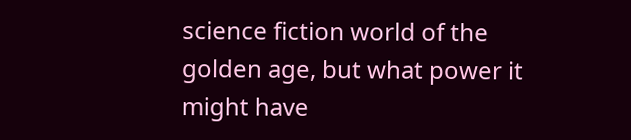science fiction world of the golden age, but what power it might have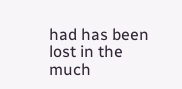had has been lost in the much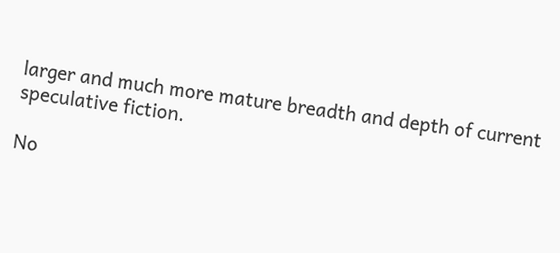larger and much more mature breadth and depth of current speculative fiction.

No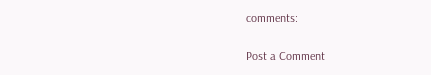comments:

Post a Comment